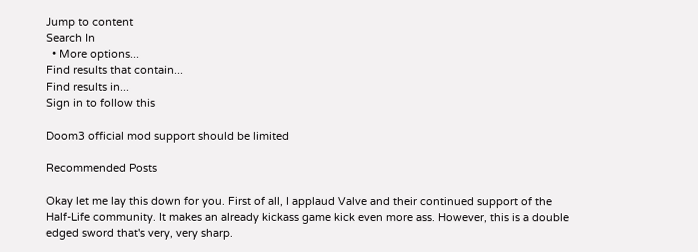Jump to content
Search In
  • More options...
Find results that contain...
Find results in...
Sign in to follow this

Doom3 official mod support should be limited

Recommended Posts

Okay let me lay this down for you. First of all, I applaud Valve and their continued support of the Half-Life community. It makes an already kickass game kick even more ass. However, this is a double edged sword that's very, very sharp.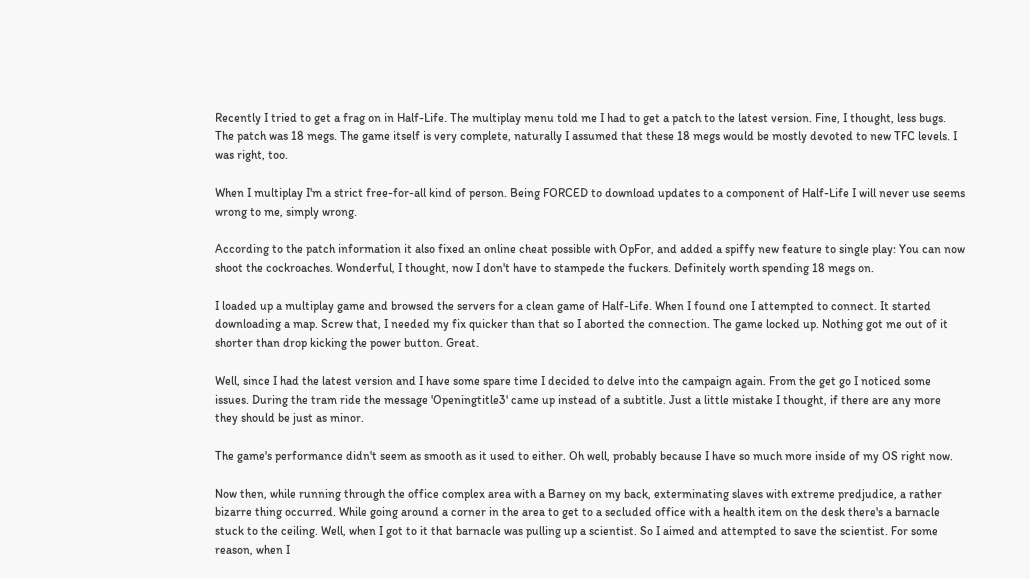Recently I tried to get a frag on in Half-Life. The multiplay menu told me I had to get a patch to the latest version. Fine, I thought, less bugs. The patch was 18 megs. The game itself is very complete, naturally I assumed that these 18 megs would be mostly devoted to new TFC levels. I was right, too.

When I multiplay I'm a strict free-for-all kind of person. Being FORCED to download updates to a component of Half-Life I will never use seems wrong to me, simply wrong.

According to the patch information it also fixed an online cheat possible with OpFor, and added a spiffy new feature to single play: You can now shoot the cockroaches. Wonderful, I thought, now I don't have to stampede the fuckers. Definitely worth spending 18 megs on.

I loaded up a multiplay game and browsed the servers for a clean game of Half-Life. When I found one I attempted to connect. It started downloading a map. Screw that, I needed my fix quicker than that so I aborted the connection. The game locked up. Nothing got me out of it shorter than drop kicking the power button. Great.

Well, since I had the latest version and I have some spare time I decided to delve into the campaign again. From the get go I noticed some issues. During the tram ride the message 'Openingtitle3' came up instead of a subtitle. Just a little mistake I thought, if there are any more they should be just as minor.

The game's performance didn't seem as smooth as it used to either. Oh well, probably because I have so much more inside of my OS right now.

Now then, while running through the office complex area with a Barney on my back, exterminating slaves with extreme predjudice, a rather bizarre thing occurred. While going around a corner in the area to get to a secluded office with a health item on the desk there's a barnacle stuck to the ceiling. Well, when I got to it that barnacle was pulling up a scientist. So I aimed and attempted to save the scientist. For some reason, when I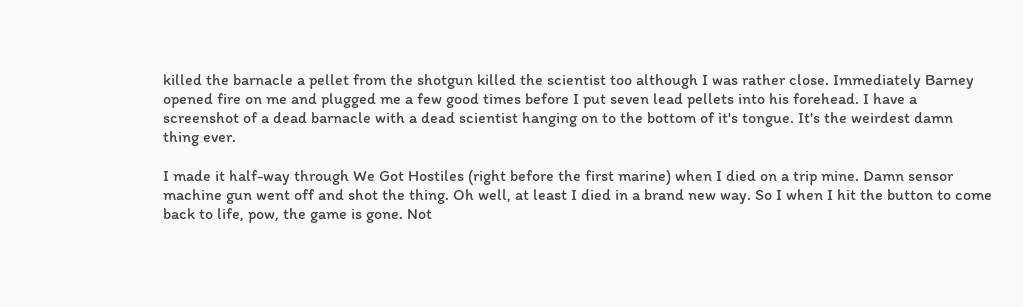killed the barnacle a pellet from the shotgun killed the scientist too although I was rather close. Immediately Barney opened fire on me and plugged me a few good times before I put seven lead pellets into his forehead. I have a screenshot of a dead barnacle with a dead scientist hanging on to the bottom of it's tongue. It's the weirdest damn thing ever.

I made it half-way through We Got Hostiles (right before the first marine) when I died on a trip mine. Damn sensor machine gun went off and shot the thing. Oh well, at least I died in a brand new way. So I when I hit the button to come back to life, pow, the game is gone. Not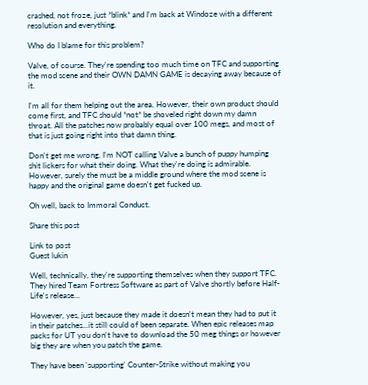crashed, not froze, just *blink* and I'm back at Windoze with a different resolution and everything.

Who do I blame for this problem?

Valve, of course. They're spending too much time on TFC and supporting the mod scene and their OWN DAMN GAME is decaying away because of it.

I'm all for them helping out the area. However, their own product should come first, and TFC should *not* be shoveled right down my damn throat. All the patches now probably equal over 100 megs, and most of that is just going right into that damn thing.

Don't get me wrong, I'm NOT calling Valve a bunch of puppy humping shit lickers for what their doing. What they're doing is admirable. However, surely the must be a middle ground where the mod scene is happy and the original game doesn't get fucked up.

Oh well, back to Immoral Conduct.

Share this post

Link to post
Guest lukin

Well, technically, they're supporting themselves when they support TFC. They hired Team Fortress Software as part of Valve shortly before Half-Life's release...

However, yes, just because they made it doesn't mean they had to put it in their patches...it still could of been separate. When epic releases map packs for UT you don't have to download the 50 meg things or however big they are when you patch the game.

They have been 'supporting' Counter-Strike without making you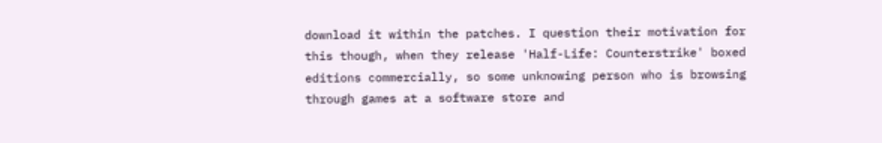download it within the patches. I question their motivation for this though, when they release 'Half-Life: Counterstrike' boxed editions commercially, so some unknowing person who is browsing through games at a software store and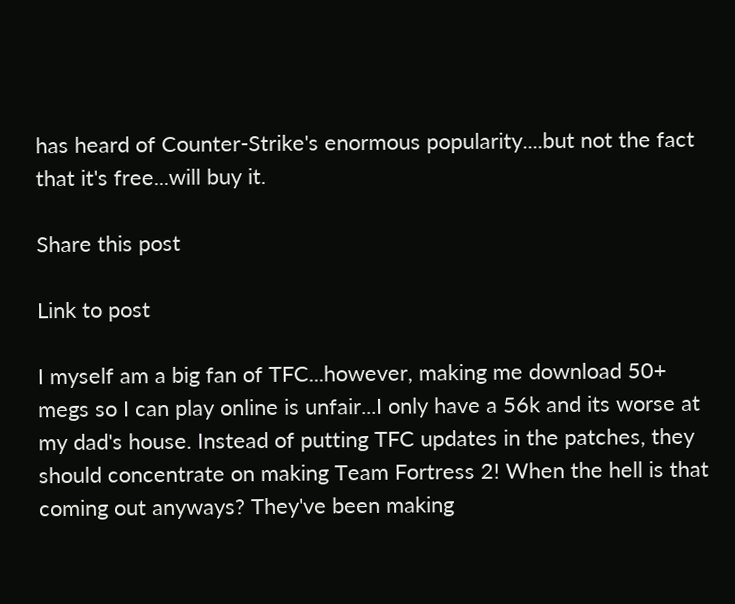has heard of Counter-Strike's enormous popularity....but not the fact that it's free...will buy it.

Share this post

Link to post

I myself am a big fan of TFC...however, making me download 50+ megs so I can play online is unfair...I only have a 56k and its worse at my dad's house. Instead of putting TFC updates in the patches, they should concentrate on making Team Fortress 2! When the hell is that coming out anyways? They've been making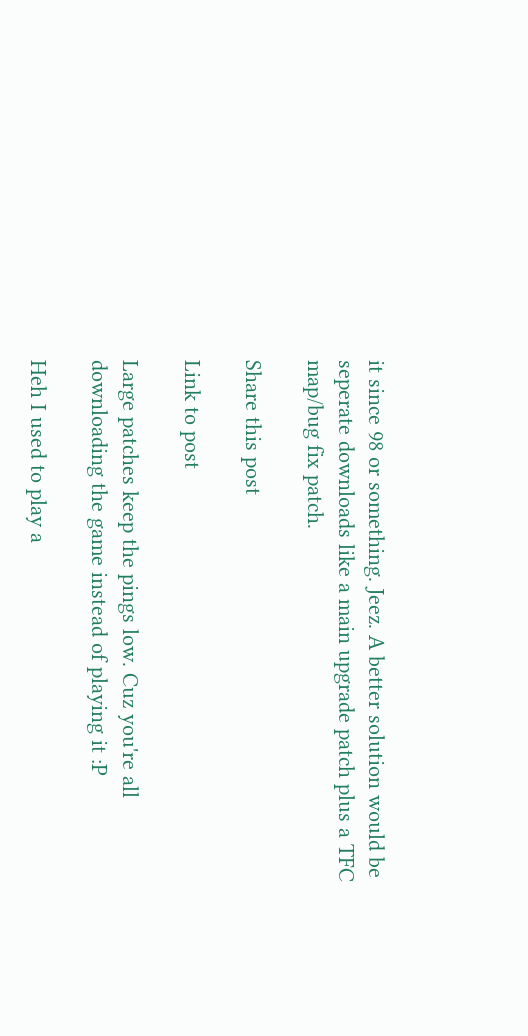it since 98 or something. Jeez. A better solution would be seperate downloads like a main upgrade patch plus a TFC map/bug fix patch.

Share this post

Link to post

Large patches keep the pings low. Cuz you're all downloading the game instead of playing it :P

Heh I used to play a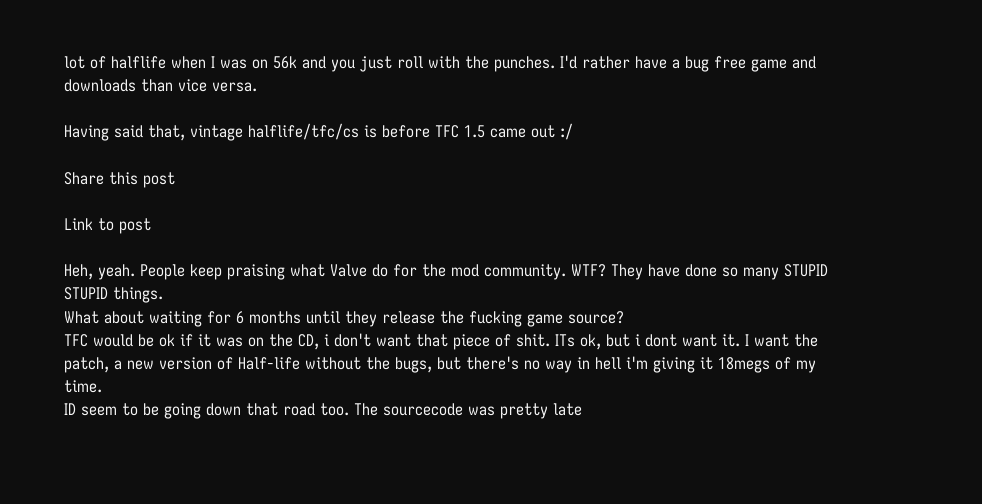lot of halflife when I was on 56k and you just roll with the punches. I'd rather have a bug free game and downloads than vice versa.

Having said that, vintage halflife/tfc/cs is before TFC 1.5 came out :/

Share this post

Link to post

Heh, yeah. People keep praising what Valve do for the mod community. WTF? They have done so many STUPID STUPID things.
What about waiting for 6 months until they release the fucking game source?
TFC would be ok if it was on the CD, i don't want that piece of shit. ITs ok, but i dont want it. I want the patch, a new version of Half-life without the bugs, but there's no way in hell i'm giving it 18megs of my time.
ID seem to be going down that road too. The sourcecode was pretty late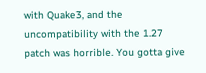with Quake3, and the uncompatibility with the 1.27 patch was horrible. You gotta give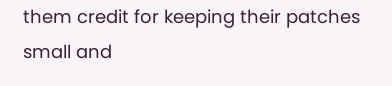them credit for keeping their patches small and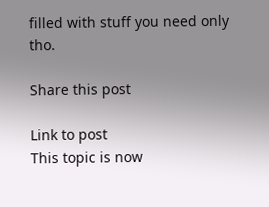filled with stuff you need only tho.

Share this post

Link to post
This topic is now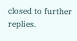closed to further replies.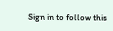Sign in to follow this